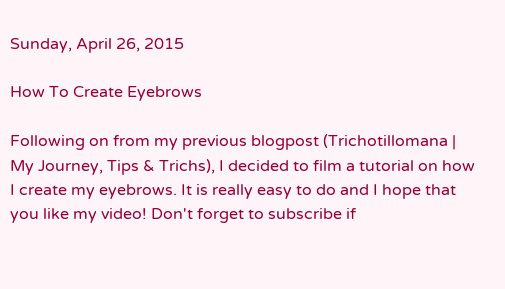Sunday, April 26, 2015

How To Create Eyebrows

Following on from my previous blogpost (Trichotillomana | My Journey, Tips & Trichs), I decided to film a tutorial on how I create my eyebrows. It is really easy to do and I hope that you like my video! Don't forget to subscribe if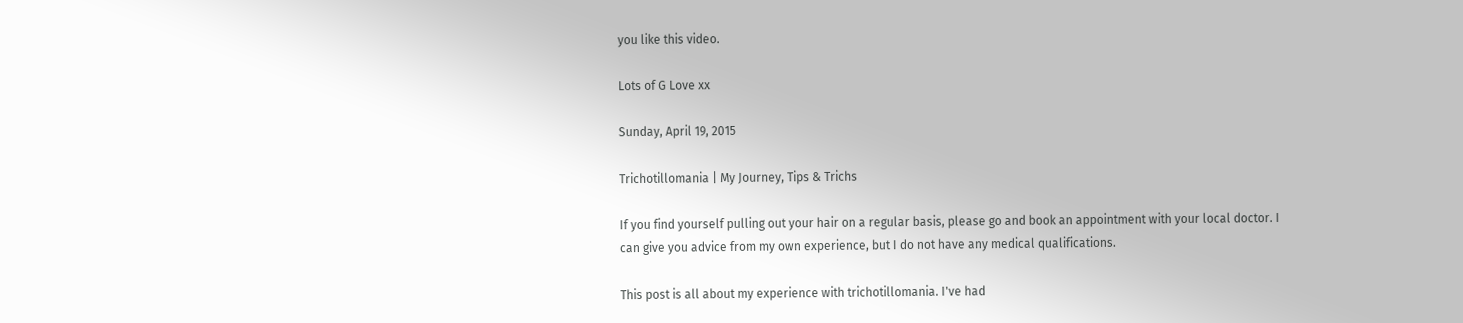you like this video.

Lots of G Love xx

Sunday, April 19, 2015

Trichotillomania | My Journey, Tips & Trichs

If you find yourself pulling out your hair on a regular basis, please go and book an appointment with your local doctor. I can give you advice from my own experience, but I do not have any medical qualifications.

This post is all about my experience with trichotillomania. I've had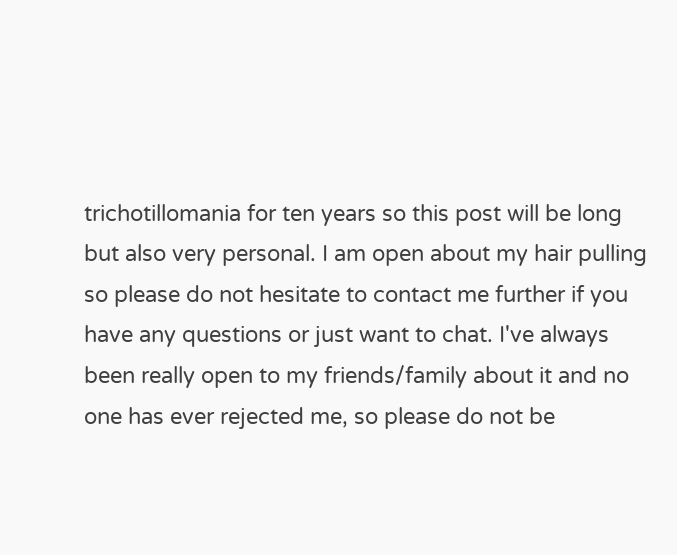trichotillomania for ten years so this post will be long but also very personal. I am open about my hair pulling so please do not hesitate to contact me further if you have any questions or just want to chat. I've always been really open to my friends/family about it and no one has ever rejected me, so please do not be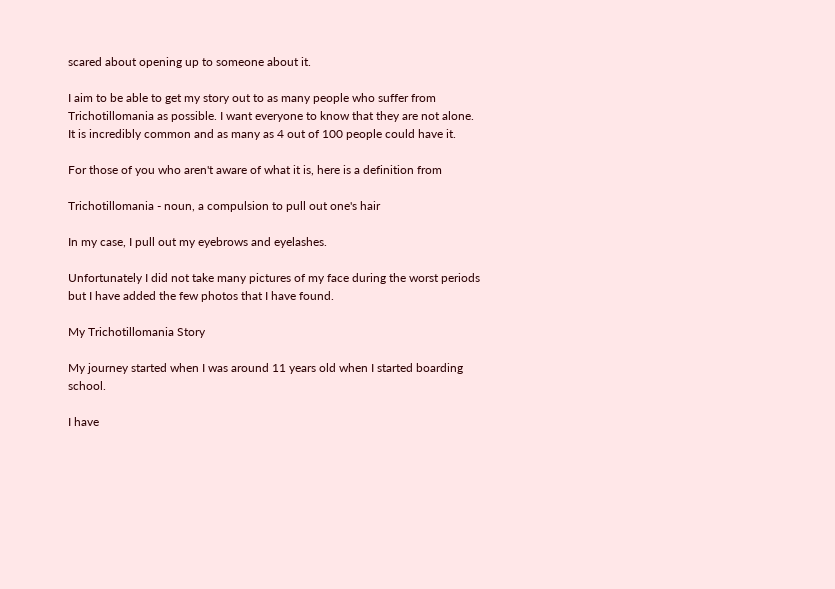scared about opening up to someone about it.

I aim to be able to get my story out to as many people who suffer from Trichotillomania as possible. I want everyone to know that they are not alone. It is incredibly common and as many as 4 out of 100 people could have it.

For those of you who aren't aware of what it is, here is a definition from

Trichotillomania - noun, a compulsion to pull out one's hair

In my case, I pull out my eyebrows and eyelashes.

Unfortunately I did not take many pictures of my face during the worst periods but I have added the few photos that I have found.

My Trichotillomania Story

My journey started when I was around 11 years old when I started boarding school.

I have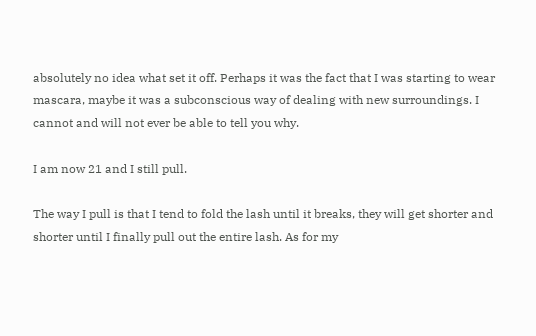absolutely no idea what set it off. Perhaps it was the fact that I was starting to wear mascara, maybe it was a subconscious way of dealing with new surroundings. I cannot and will not ever be able to tell you why.

I am now 21 and I still pull.

The way I pull is that I tend to fold the lash until it breaks, they will get shorter and shorter until I finally pull out the entire lash. As for my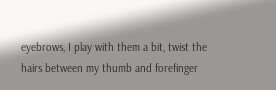eyebrows, I play with them a bit, twist the hairs between my thumb and forefinger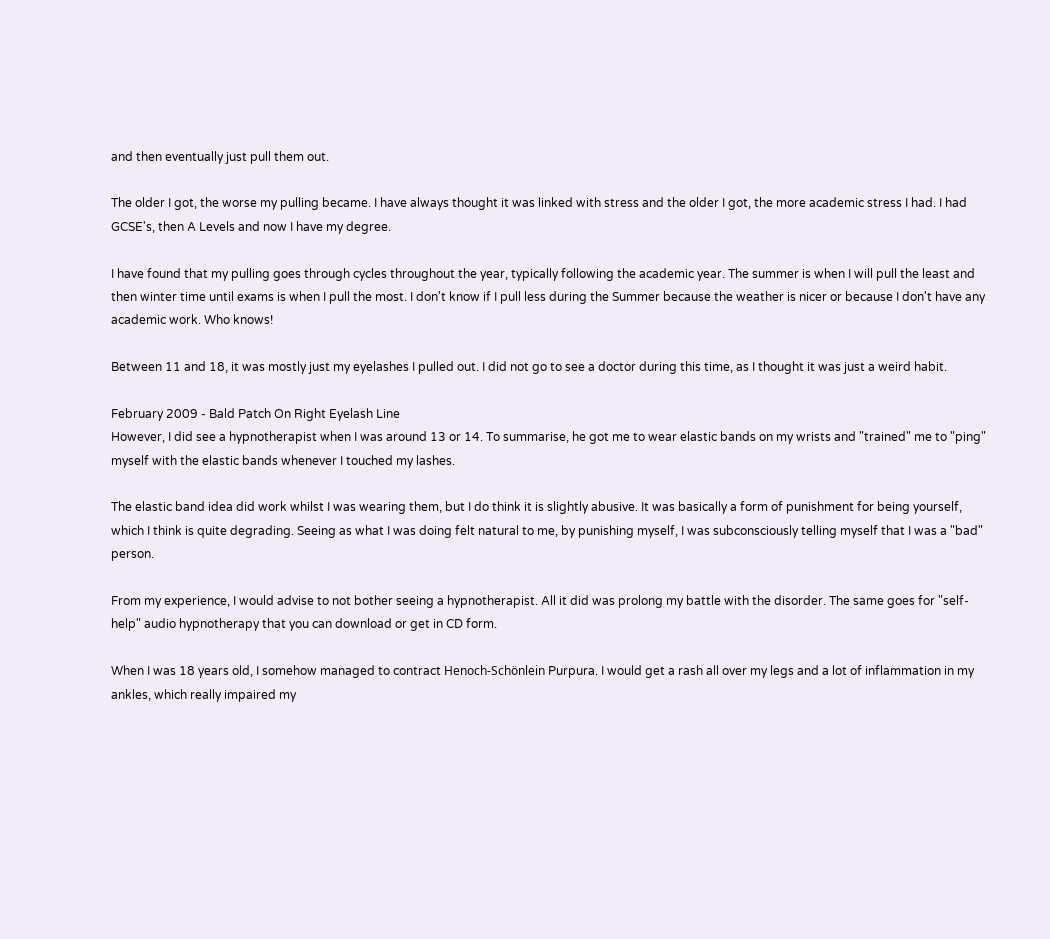and then eventually just pull them out.

The older I got, the worse my pulling became. I have always thought it was linked with stress and the older I got, the more academic stress I had. I had GCSE's, then A Levels and now I have my degree.

I have found that my pulling goes through cycles throughout the year, typically following the academic year. The summer is when I will pull the least and then winter time until exams is when I pull the most. I don't know if I pull less during the Summer because the weather is nicer or because I don't have any academic work. Who knows!

Between 11 and 18, it was mostly just my eyelashes I pulled out. I did not go to see a doctor during this time, as I thought it was just a weird habit.

February 2009 - Bald Patch On Right Eyelash Line
However, I did see a hypnotherapist when I was around 13 or 14. To summarise, he got me to wear elastic bands on my wrists and "trained" me to "ping" myself with the elastic bands whenever I touched my lashes.

The elastic band idea did work whilst I was wearing them, but I do think it is slightly abusive. It was basically a form of punishment for being yourself, which I think is quite degrading. Seeing as what I was doing felt natural to me, by punishing myself, I was subconsciously telling myself that I was a "bad" person.

From my experience, I would advise to not bother seeing a hypnotherapist. All it did was prolong my battle with the disorder. The same goes for "self-help" audio hypnotherapy that you can download or get in CD form.

When I was 18 years old, I somehow managed to contract Henoch-Schönlein Purpura. I would get a rash all over my legs and a lot of inflammation in my ankles, which really impaired my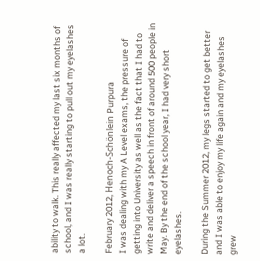ability to walk. This really affected my last six months of school, and I was really starting to pull out my eyelashes a lot.

February 2012, Henoch-Schönlein Purpura
I was dealing with my A Level exams, the pressure of getting into University as well as the fact that I had to write and deliver a speech in front of around 500 people in May. By the end of the school year, I had very short eyelashes.

During the Summer 2012, my legs started to get better and I was able to enjoy my life again and my eyelashes grew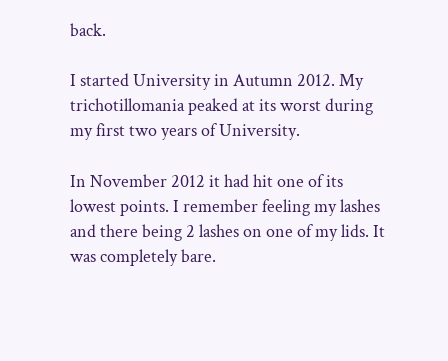back.

I started University in Autumn 2012. My trichotillomania peaked at its worst during my first two years of University.

In November 2012 it had hit one of its lowest points. I remember feeling my lashes and there being 2 lashes on one of my lids. It was completely bare.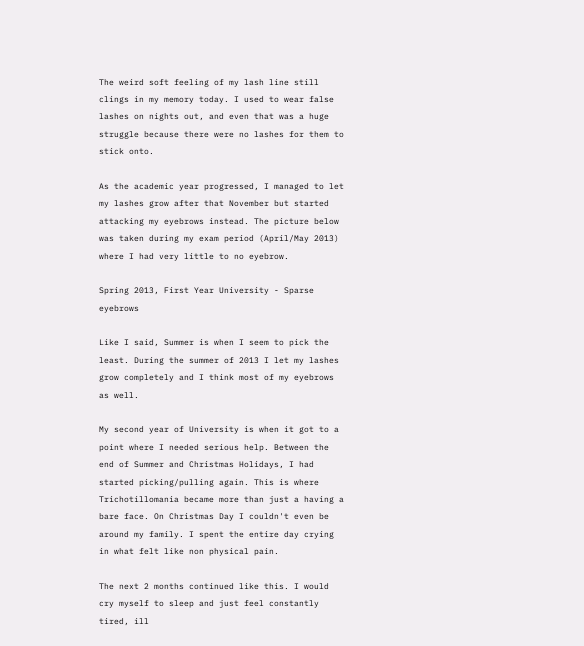The weird soft feeling of my lash line still clings in my memory today. I used to wear false lashes on nights out, and even that was a huge struggle because there were no lashes for them to stick onto.

As the academic year progressed, I managed to let my lashes grow after that November but started attacking my eyebrows instead. The picture below was taken during my exam period (April/May 2013) where I had very little to no eyebrow.

Spring 2013, First Year University - Sparse eyebrows

Like I said, Summer is when I seem to pick the least. During the summer of 2013 I let my lashes grow completely and I think most of my eyebrows as well.

My second year of University is when it got to a point where I needed serious help. Between the end of Summer and Christmas Holidays, I had started picking/pulling again. This is where Trichotillomania became more than just a having a bare face. On Christmas Day I couldn't even be around my family. I spent the entire day crying in what felt like non physical pain.

The next 2 months continued like this. I would cry myself to sleep and just feel constantly tired, ill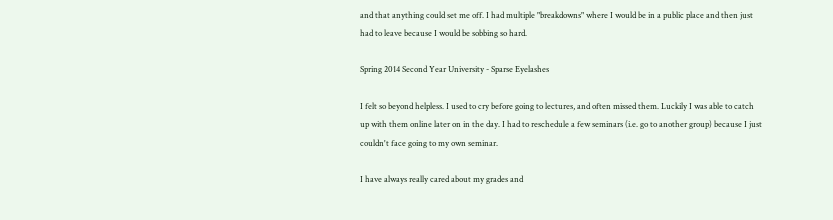and that anything could set me off. I had multiple "breakdowns" where I would be in a public place and then just had to leave because I would be sobbing so hard.

Spring 2014 Second Year University - Sparse Eyelashes

I felt so beyond helpless. I used to cry before going to lectures, and often missed them. Luckily I was able to catch up with them online later on in the day. I had to reschedule a few seminars (i.e. go to another group) because I just couldn't face going to my own seminar.

I have always really cared about my grades and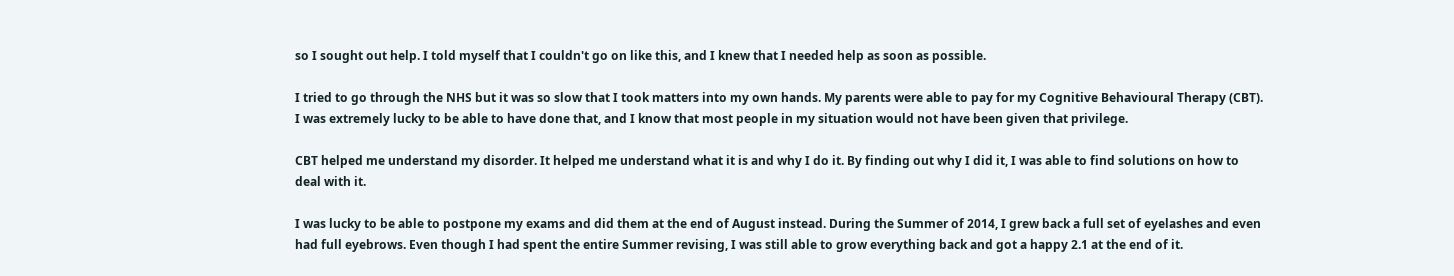so I sought out help. I told myself that I couldn't go on like this, and I knew that I needed help as soon as possible.

I tried to go through the NHS but it was so slow that I took matters into my own hands. My parents were able to pay for my Cognitive Behavioural Therapy (CBT). I was extremely lucky to be able to have done that, and I know that most people in my situation would not have been given that privilege.

CBT helped me understand my disorder. It helped me understand what it is and why I do it. By finding out why I did it, I was able to find solutions on how to deal with it.

I was lucky to be able to postpone my exams and did them at the end of August instead. During the Summer of 2014, I grew back a full set of eyelashes and even had full eyebrows. Even though I had spent the entire Summer revising, I was still able to grow everything back and got a happy 2.1 at the end of it.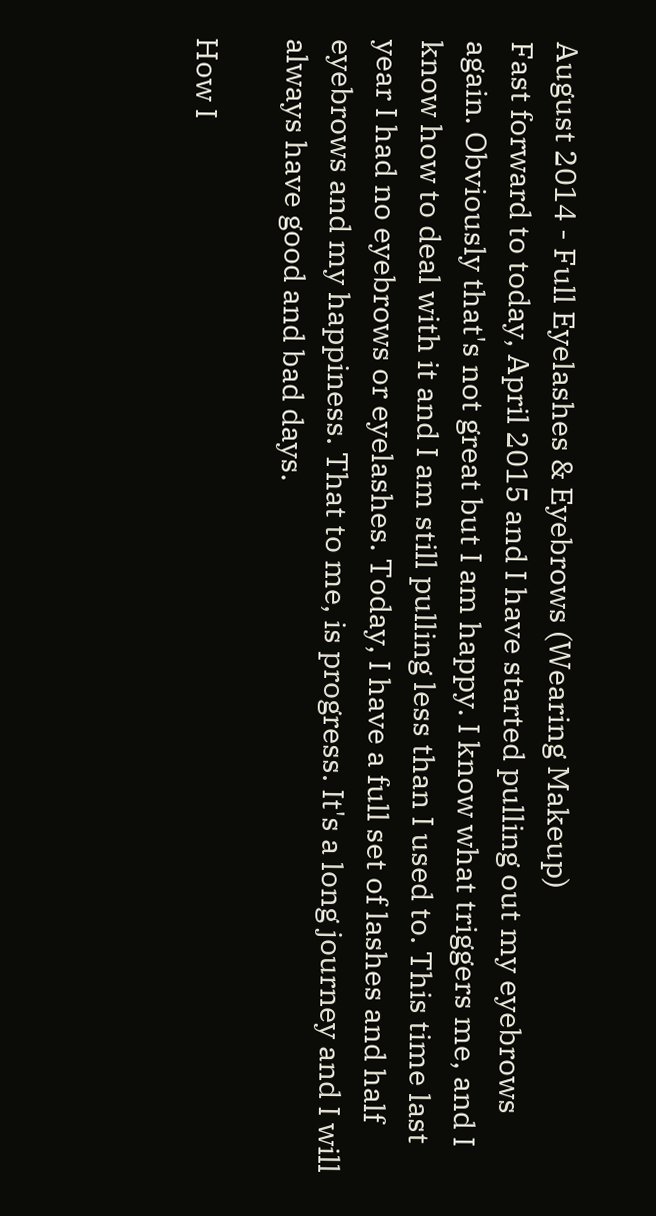August 2014 - Full Eyelashes & Eyebrows (Wearing Makeup)
Fast forward to today, April 2015 and I have started pulling out my eyebrows again. Obviously that's not great but I am happy. I know what triggers me, and I know how to deal with it and I am still pulling less than I used to. This time last year I had no eyebrows or eyelashes. Today, I have a full set of lashes and half eyebrows and my happiness. That to me, is progress. It's a long journey and I will always have good and bad days.

How I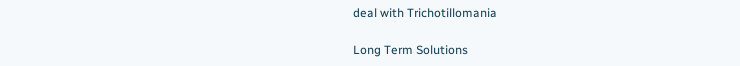deal with Trichotillomania

Long Term Solutions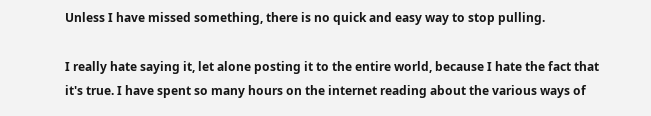Unless I have missed something, there is no quick and easy way to stop pulling.

I really hate saying it, let alone posting it to the entire world, because I hate the fact that it's true. I have spent so many hours on the internet reading about the various ways of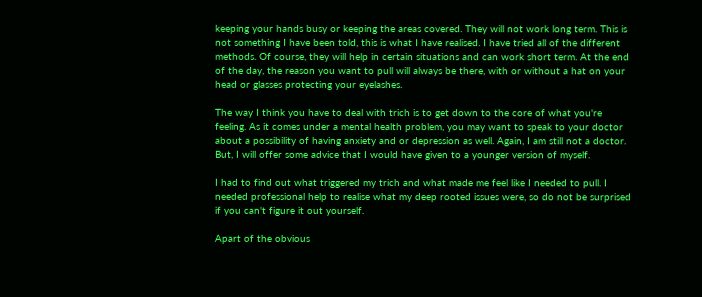keeping your hands busy or keeping the areas covered. They will not work long term. This is not something I have been told, this is what I have realised. I have tried all of the different methods. Of course, they will help in certain situations and can work short term. At the end of the day, the reason you want to pull will always be there, with or without a hat on your head or glasses protecting your eyelashes.

The way I think you have to deal with trich is to get down to the core of what you're feeling. As it comes under a mental health problem, you may want to speak to your doctor about a possibility of having anxiety and or depression as well. Again, I am still not a doctor. But, I will offer some advice that I would have given to a younger version of myself.

I had to find out what triggered my trich and what made me feel like I needed to pull. I needed professional help to realise what my deep rooted issues were, so do not be surprised if you can't figure it out yourself.

Apart of the obvious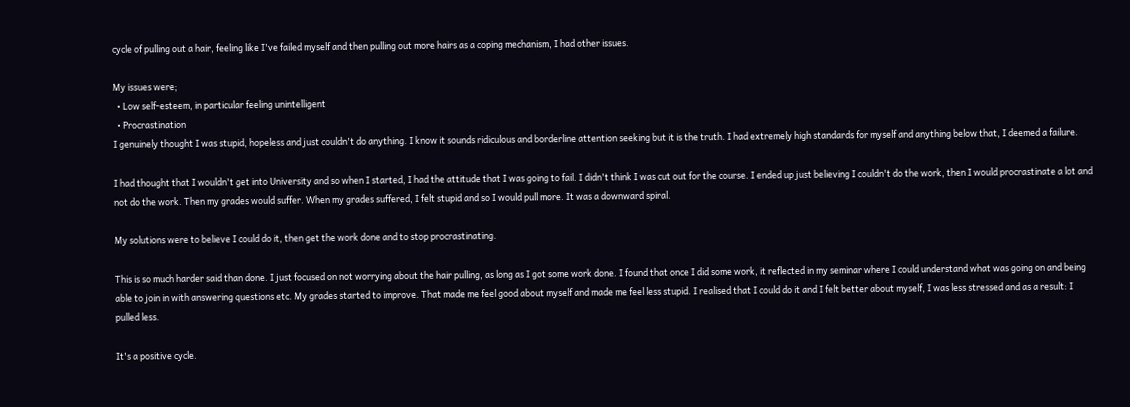cycle of pulling out a hair, feeling like I've failed myself and then pulling out more hairs as a coping mechanism, I had other issues.

My issues were;
  • Low self-esteem, in particular feeling unintelligent
  • Procrastination
I genuinely thought I was stupid, hopeless and just couldn't do anything. I know it sounds ridiculous and borderline attention seeking but it is the truth. I had extremely high standards for myself and anything below that, I deemed a failure.

I had thought that I wouldn't get into University and so when I started, I had the attitude that I was going to fail. I didn't think I was cut out for the course. I ended up just believing I couldn't do the work, then I would procrastinate a lot and not do the work. Then my grades would suffer. When my grades suffered, I felt stupid and so I would pull more. It was a downward spiral.

My solutions were to believe I could do it, then get the work done and to stop procrastinating.

This is so much harder said than done. I just focused on not worrying about the hair pulling, as long as I got some work done. I found that once I did some work, it reflected in my seminar where I could understand what was going on and being able to join in with answering questions etc. My grades started to improve. That made me feel good about myself and made me feel less stupid. I realised that I could do it and I felt better about myself, I was less stressed and as a result: I pulled less.

It's a positive cycle.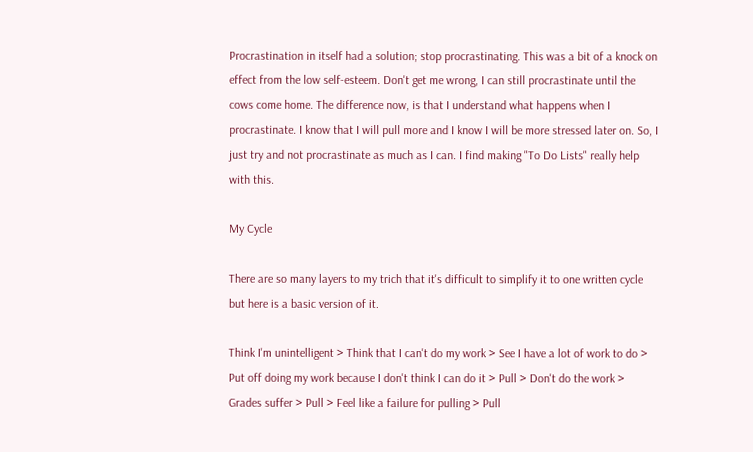Procrastination in itself had a solution; stop procrastinating. This was a bit of a knock on effect from the low self-esteem. Don't get me wrong, I can still procrastinate until the cows come home. The difference now, is that I understand what happens when I procrastinate. I know that I will pull more and I know I will be more stressed later on. So, I just try and not procrastinate as much as I can. I find making "To Do Lists" really help with this.

My Cycle

There are so many layers to my trich that it's difficult to simplify it to one written cycle but here is a basic version of it.

Think I'm unintelligent > Think that I can't do my work > See I have a lot of work to do > Put off doing my work because I don't think I can do it > Pull > Don't do the work > Grades suffer > Pull > Feel like a failure for pulling > Pull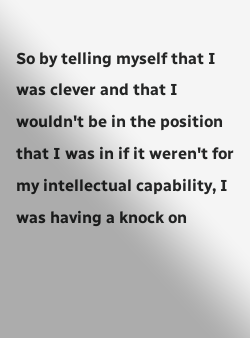So by telling myself that I was clever and that I wouldn't be in the position that I was in if it weren't for my intellectual capability, I was having a knock on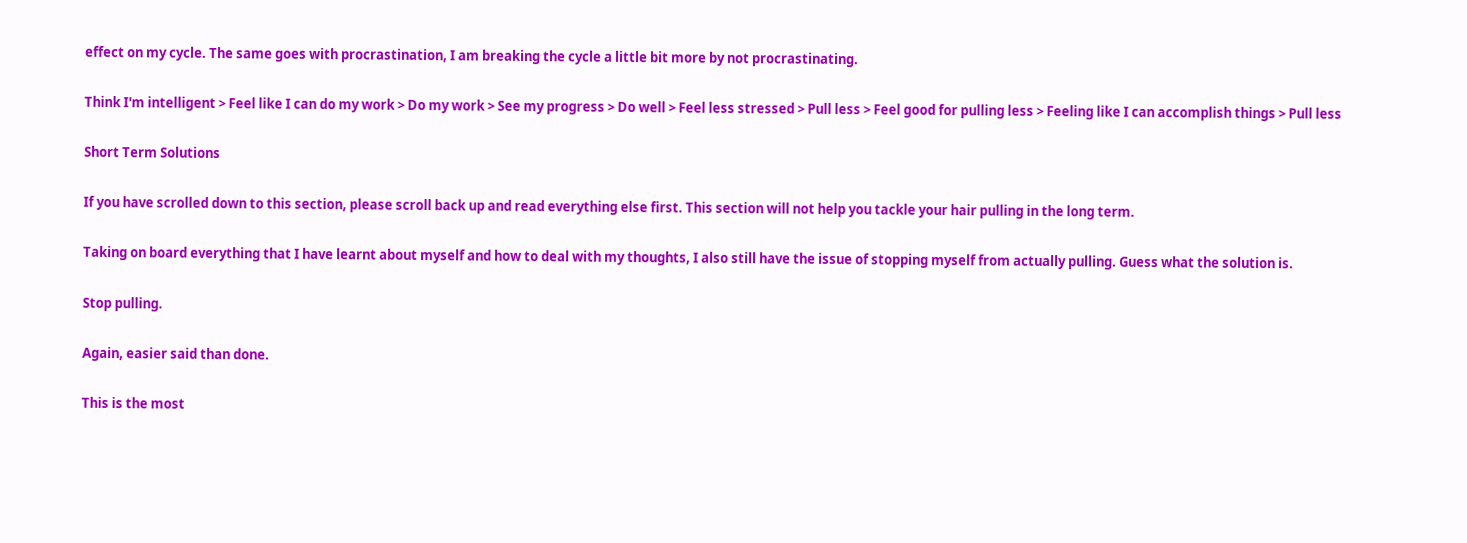effect on my cycle. The same goes with procrastination, I am breaking the cycle a little bit more by not procrastinating.

Think I'm intelligent > Feel like I can do my work > Do my work > See my progress > Do well > Feel less stressed > Pull less > Feel good for pulling less > Feeling like I can accomplish things > Pull less

Short Term Solutions

If you have scrolled down to this section, please scroll back up and read everything else first. This section will not help you tackle your hair pulling in the long term.

Taking on board everything that I have learnt about myself and how to deal with my thoughts, I also still have the issue of stopping myself from actually pulling. Guess what the solution is.

Stop pulling.

Again, easier said than done.

This is the most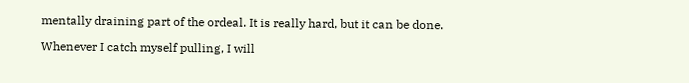mentally draining part of the ordeal. It is really hard, but it can be done.

Whenever I catch myself pulling, I will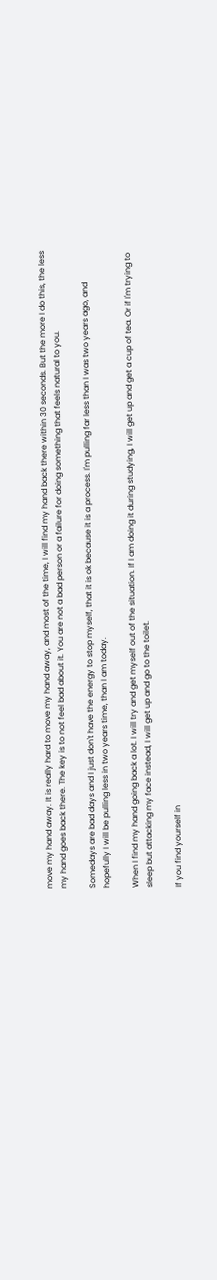move my hand away. It is really hard to move my hand away, and most of the time, I will find my hand back there within 30 seconds. But the more I do this, the less my hand goes back there. The key is to not feel bad about it. You are not a bad person or a failure for doing something that feels natural to you.

Somedays are bad days and I just don't have the energy to stop myself, that it is ok because it is a process. I'm pulling far less than I was two years ago, and hopefully I will be pulling less in two years time, than I am today.

When I find my hand going back a lot. I will try and get myself out of the situation. If I am doing it during studying, I will get up and get a cup of tea. Or if I'm trying to sleep but attacking my face instead, I will get up and go to the toilet.

If you find yourself in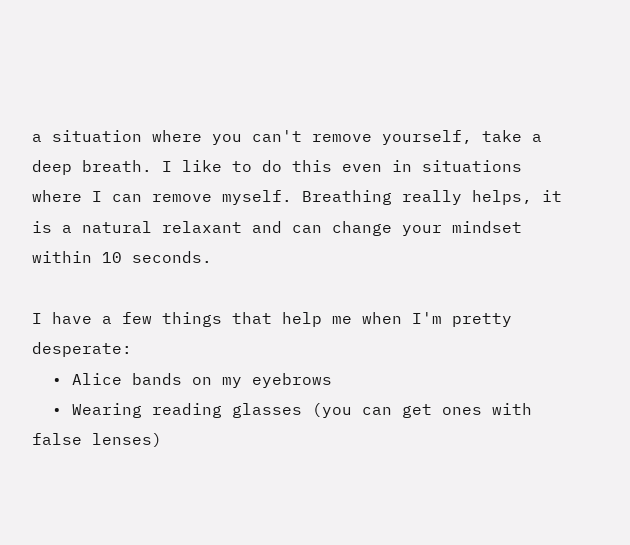a situation where you can't remove yourself, take a deep breath. I like to do this even in situations where I can remove myself. Breathing really helps, it is a natural relaxant and can change your mindset within 10 seconds.

I have a few things that help me when I'm pretty desperate:
  • Alice bands on my eyebrows
  • Wearing reading glasses (you can get ones with false lenses)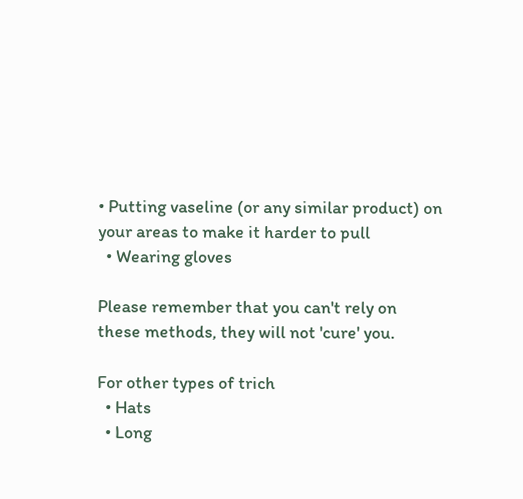• Putting vaseline (or any similar product) on your areas to make it harder to pull
  • Wearing gloves

Please remember that you can't rely on these methods, they will not 'cure' you.

For other types of trich
  • Hats
  • Long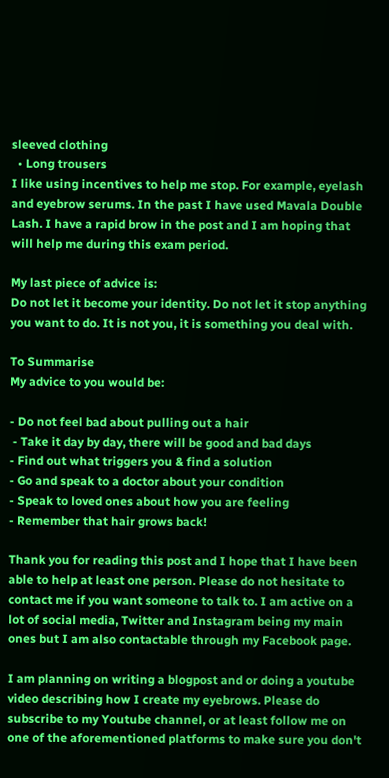sleeved clothing
  • Long trousers
I like using incentives to help me stop. For example, eyelash and eyebrow serums. In the past I have used Mavala Double Lash. I have a rapid brow in the post and I am hoping that will help me during this exam period.

My last piece of advice is:
Do not let it become your identity. Do not let it stop anything you want to do. It is not you, it is something you deal with.

To Summarise
My advice to you would be:

- Do not feel bad about pulling out a hair
 - Take it day by day, there will be good and bad days
- Find out what triggers you & find a solution
- Go and speak to a doctor about your condition
- Speak to loved ones about how you are feeling
- Remember that hair grows back!

Thank you for reading this post and I hope that I have been able to help at least one person. Please do not hesitate to contact me if you want someone to talk to. I am active on a lot of social media, Twitter and Instagram being my main ones but I am also contactable through my Facebook page.

I am planning on writing a blogpost and or doing a youtube video describing how I create my eyebrows. Please do subscribe to my Youtube channel, or at least follow me on one of the aforementioned platforms to make sure you don't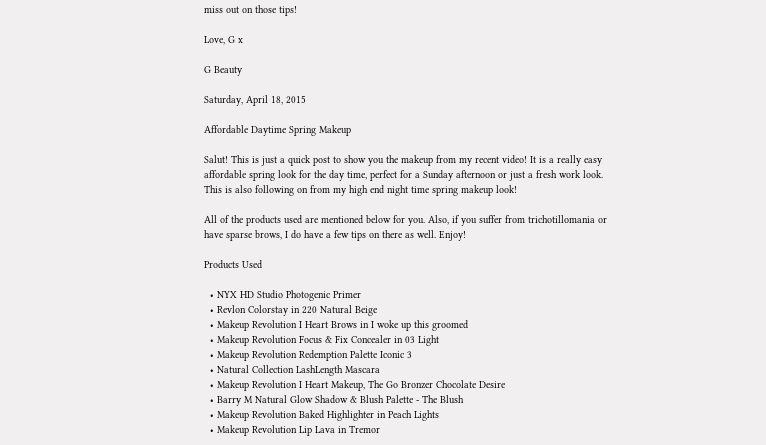miss out on those tips!

Love, G x

G Beauty

Saturday, April 18, 2015

Affordable Daytime Spring Makeup

Salut! This is just a quick post to show you the makeup from my recent video! It is a really easy affordable spring look for the day time, perfect for a Sunday afternoon or just a fresh work look. This is also following on from my high end night time spring makeup look!

All of the products used are mentioned below for you. Also, if you suffer from trichotillomania or have sparse brows, I do have a few tips on there as well. Enjoy!

Products Used

  • NYX HD Studio Photogenic Primer
  • Revlon Colorstay in 220 Natural Beige
  • Makeup Revolution I Heart Brows in I woke up this groomed
  • Makeup Revolution Focus & Fix Concealer in 03 Light
  • Makeup Revolution Redemption Palette Iconic 3
  • Natural Collection LashLength Mascara
  • Makeup Revolution I Heart Makeup, The Go Bronzer Chocolate Desire
  • Barry M Natural Glow Shadow & Blush Palette - The Blush
  • Makeup Revolution Baked Highlighter in Peach Lights
  • Makeup Revolution Lip Lava in Tremor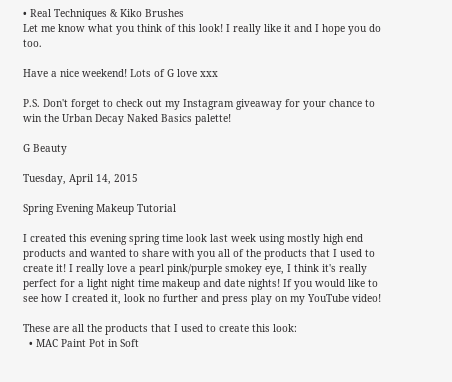• Real Techniques & Kiko Brushes
Let me know what you think of this look! I really like it and I hope you do too.

Have a nice weekend! Lots of G love xxx

P.S. Don't forget to check out my Instagram giveaway for your chance to win the Urban Decay Naked Basics palette!

G Beauty

Tuesday, April 14, 2015

Spring Evening Makeup Tutorial

I created this evening spring time look last week using mostly high end products and wanted to share with you all of the products that I used to create it! I really love a pearl pink/purple smokey eye, I think it's really perfect for a light night time makeup and date nights! If you would like to see how I created it, look no further and press play on my YouTube video!

These are all the products that I used to create this look:
  • MAC Paint Pot in Soft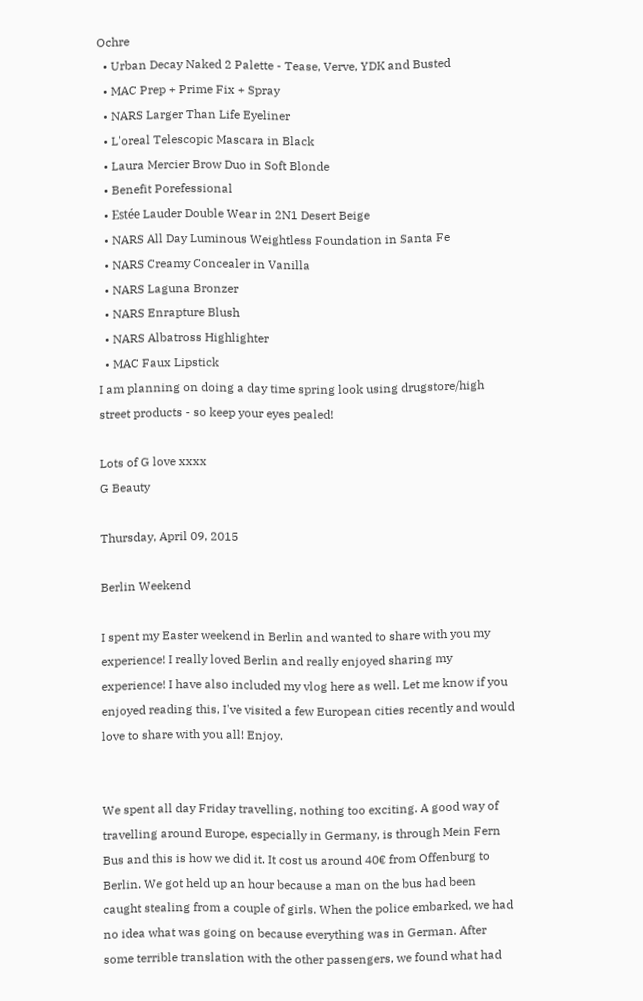Ochre
  • Urban Decay Naked 2 Palette - Tease, Verve, YDK and Busted
  • MAC Prep + Prime Fix + Spray
  • NARS Larger Than Life Eyeliner
  • L'oreal Telescopic Mascara in Black
  • Laura Mercier Brow Duo in Soft Blonde
  • Benefit Porefessional
  • Estée Lauder Double Wear in 2N1 Desert Beige
  • NARS All Day Luminous Weightless Foundation in Santa Fe
  • NARS Creamy Concealer in Vanilla
  • NARS Laguna Bronzer
  • NARS Enrapture Blush
  • NARS Albatross Highlighter
  • MAC Faux Lipstick
I am planning on doing a day time spring look using drugstore/high street products - so keep your eyes pealed!

Lots of G love xxxx
G Beauty

Thursday, April 09, 2015

Berlin Weekend

I spent my Easter weekend in Berlin and wanted to share with you my experience! I really loved Berlin and really enjoyed sharing my experience! I have also included my vlog here as well. Let me know if you enjoyed reading this, I've visited a few European cities recently and would love to share with you all! Enjoy.


We spent all day Friday travelling, nothing too exciting. A good way of travelling around Europe, especially in Germany, is through Mein Fern Bus and this is how we did it. It cost us around 40€ from Offenburg to Berlin. We got held up an hour because a man on the bus had been caught stealing from a couple of girls. When the police embarked, we had no idea what was going on because everything was in German. After some terrible translation with the other passengers, we found what had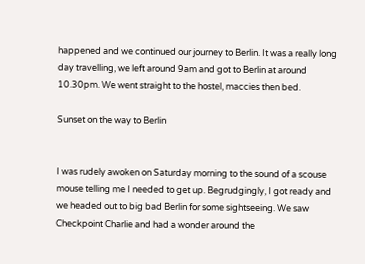happened and we continued our journey to Berlin. It was a really long day travelling, we left around 9am and got to Berlin at around 10.30pm. We went straight to the hostel, maccies then bed.

Sunset on the way to Berlin


I was rudely awoken on Saturday morning to the sound of a scouse mouse telling me I needed to get up. Begrudgingly, I got ready and we headed out to big bad Berlin for some sightseeing. We saw Checkpoint Charlie and had a wonder around the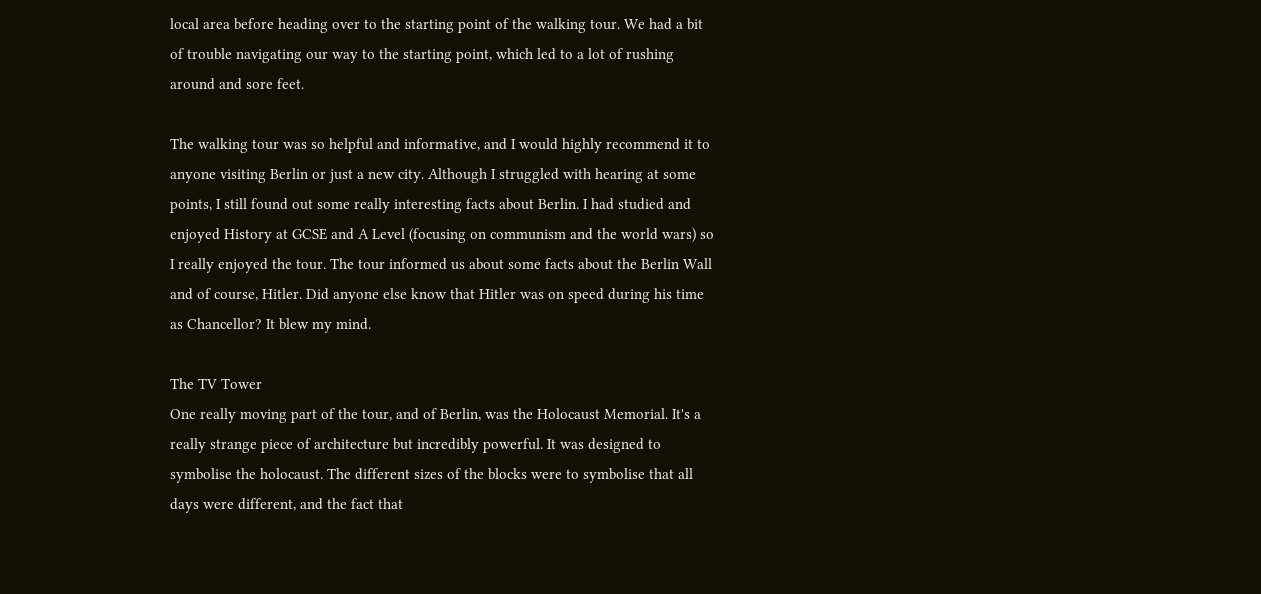local area before heading over to the starting point of the walking tour. We had a bit of trouble navigating our way to the starting point, which led to a lot of rushing around and sore feet.

The walking tour was so helpful and informative, and I would highly recommend it to anyone visiting Berlin or just a new city. Although I struggled with hearing at some points, I still found out some really interesting facts about Berlin. I had studied and enjoyed History at GCSE and A Level (focusing on communism and the world wars) so I really enjoyed the tour. The tour informed us about some facts about the Berlin Wall and of course, Hitler. Did anyone else know that Hitler was on speed during his time as Chancellor? It blew my mind.

The TV Tower
One really moving part of the tour, and of Berlin, was the Holocaust Memorial. It's a really strange piece of architecture but incredibly powerful. It was designed to symbolise the holocaust. The different sizes of the blocks were to symbolise that all days were different, and the fact that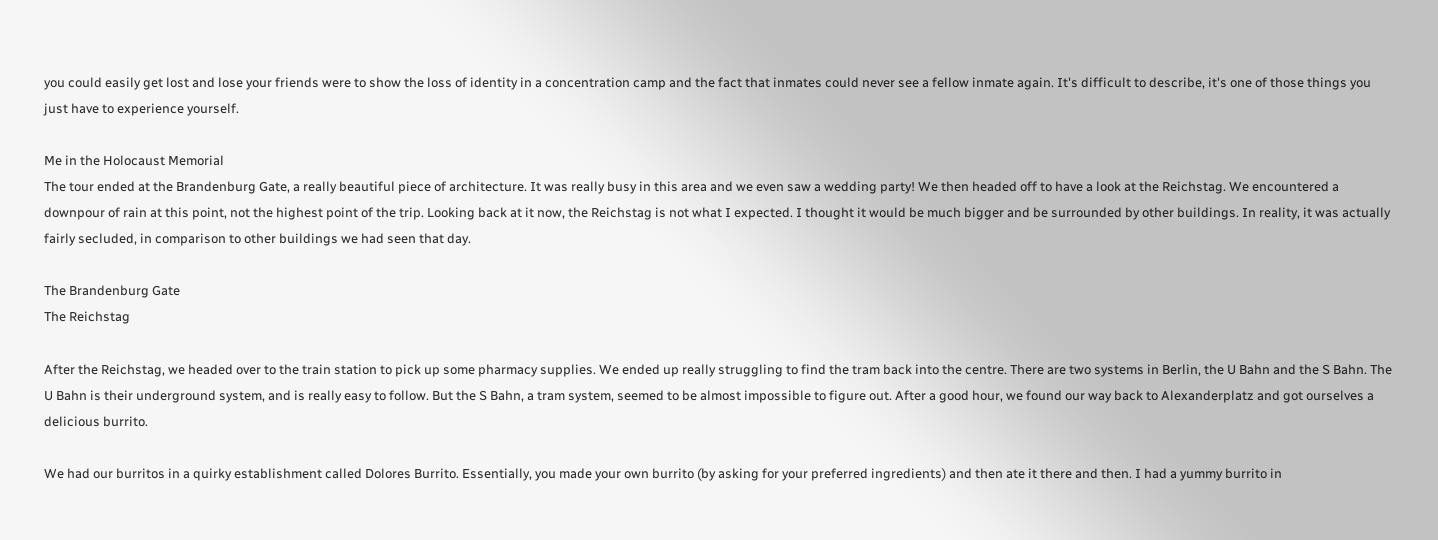you could easily get lost and lose your friends were to show the loss of identity in a concentration camp and the fact that inmates could never see a fellow inmate again. It's difficult to describe, it's one of those things you just have to experience yourself.

Me in the Holocaust Memorial
The tour ended at the Brandenburg Gate, a really beautiful piece of architecture. It was really busy in this area and we even saw a wedding party! We then headed off to have a look at the Reichstag. We encountered a downpour of rain at this point, not the highest point of the trip. Looking back at it now, the Reichstag is not what I expected. I thought it would be much bigger and be surrounded by other buildings. In reality, it was actually fairly secluded, in comparison to other buildings we had seen that day.

The Brandenburg Gate
The Reichstag

After the Reichstag, we headed over to the train station to pick up some pharmacy supplies. We ended up really struggling to find the tram back into the centre. There are two systems in Berlin, the U Bahn and the S Bahn. The U Bahn is their underground system, and is really easy to follow. But the S Bahn, a tram system, seemed to be almost impossible to figure out. After a good hour, we found our way back to Alexanderplatz and got ourselves a delicious burrito.

We had our burritos in a quirky establishment called Dolores Burrito. Essentially, you made your own burrito (by asking for your preferred ingredients) and then ate it there and then. I had a yummy burrito in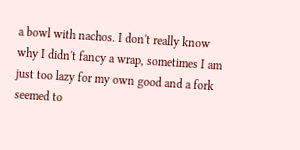a bowl with nachos. I don't really know why I didn't fancy a wrap, sometimes I am just too lazy for my own good and a fork seemed to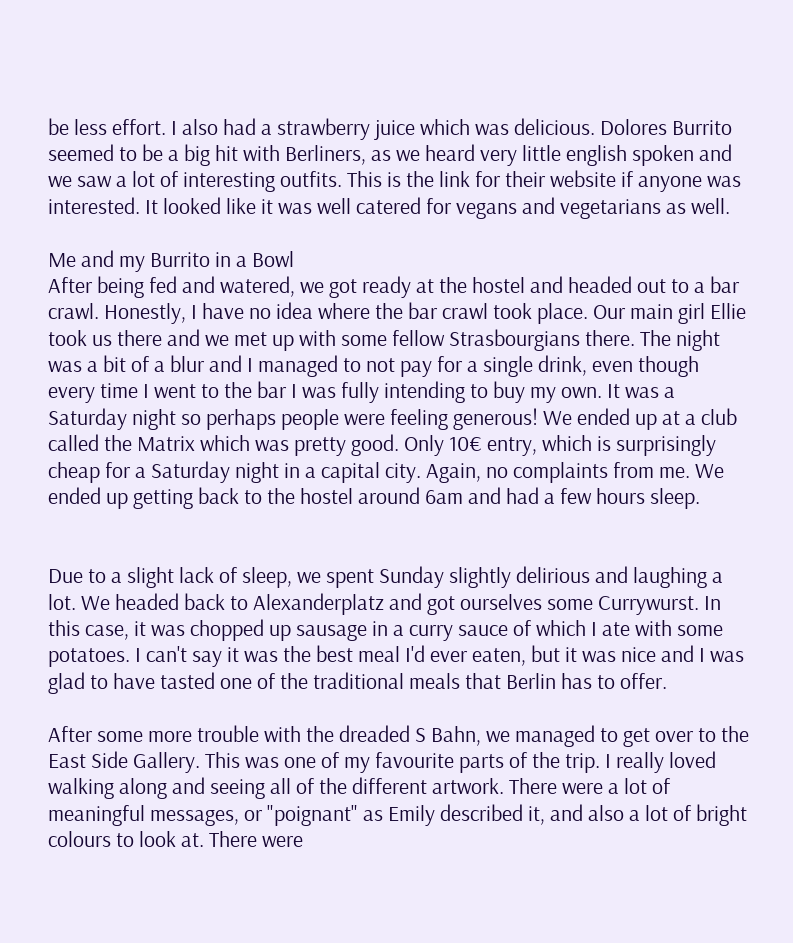be less effort. I also had a strawberry juice which was delicious. Dolores Burrito seemed to be a big hit with Berliners, as we heard very little english spoken and we saw a lot of interesting outfits. This is the link for their website if anyone was interested. It looked like it was well catered for vegans and vegetarians as well.

Me and my Burrito in a Bowl
After being fed and watered, we got ready at the hostel and headed out to a bar crawl. Honestly, I have no idea where the bar crawl took place. Our main girl Ellie took us there and we met up with some fellow Strasbourgians there. The night was a bit of a blur and I managed to not pay for a single drink, even though every time I went to the bar I was fully intending to buy my own. It was a Saturday night so perhaps people were feeling generous! We ended up at a club called the Matrix which was pretty good. Only 10€ entry, which is surprisingly cheap for a Saturday night in a capital city. Again, no complaints from me. We ended up getting back to the hostel around 6am and had a few hours sleep.


Due to a slight lack of sleep, we spent Sunday slightly delirious and laughing a lot. We headed back to Alexanderplatz and got ourselves some Currywurst. In this case, it was chopped up sausage in a curry sauce of which I ate with some potatoes. I can't say it was the best meal I'd ever eaten, but it was nice and I was glad to have tasted one of the traditional meals that Berlin has to offer.

After some more trouble with the dreaded S Bahn, we managed to get over to the East Side Gallery. This was one of my favourite parts of the trip. I really loved walking along and seeing all of the different artwork. There were a lot of meaningful messages, or "poignant" as Emily described it, and also a lot of bright colours to look at. There were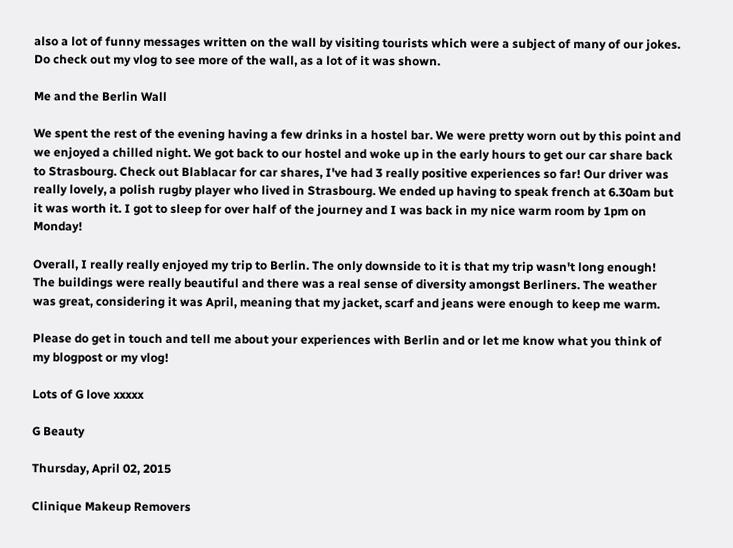also a lot of funny messages written on the wall by visiting tourists which were a subject of many of our jokes. Do check out my vlog to see more of the wall, as a lot of it was shown.

Me and the Berlin Wall

We spent the rest of the evening having a few drinks in a hostel bar. We were pretty worn out by this point and we enjoyed a chilled night. We got back to our hostel and woke up in the early hours to get our car share back to Strasbourg. Check out Blablacar for car shares, I've had 3 really positive experiences so far! Our driver was really lovely, a polish rugby player who lived in Strasbourg. We ended up having to speak french at 6.30am but it was worth it. I got to sleep for over half of the journey and I was back in my nice warm room by 1pm on Monday!

Overall, I really really enjoyed my trip to Berlin. The only downside to it is that my trip wasn't long enough! The buildings were really beautiful and there was a real sense of diversity amongst Berliners. The weather was great, considering it was April, meaning that my jacket, scarf and jeans were enough to keep me warm.

Please do get in touch and tell me about your experiences with Berlin and or let me know what you think of my blogpost or my vlog!

Lots of G love xxxxx

G Beauty

Thursday, April 02, 2015

Clinique Makeup Removers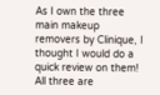As I own the three main makeup removers by Clinique, I thought I would do a quick review on them! All three are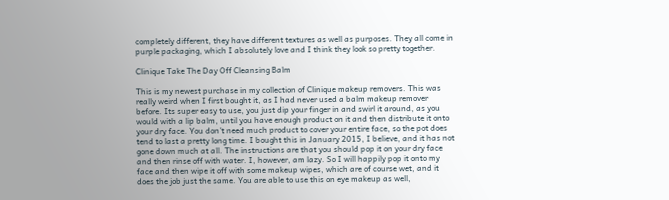completely different, they have different textures as well as purposes. They all come in purple packaging, which I absolutely love and I think they look so pretty together.

Clinique Take The Day Off Cleansing Balm

This is my newest purchase in my collection of Clinique makeup removers. This was really weird when I first bought it, as I had never used a balm makeup remover before. Its super easy to use, you just dip your finger in and swirl it around, as you would with a lip balm, until you have enough product on it and then distribute it onto your dry face. You don't need much product to cover your entire face, so the pot does tend to last a pretty long time. I bought this in January 2015, I believe, and it has not gone down much at all. The instructions are that you should pop it on your dry face and then rinse off with water. I, however, am lazy. So I will happily pop it onto my face and then wipe it off with some makeup wipes, which are of course wet, and it does the job just the same. You are able to use this on eye makeup as well,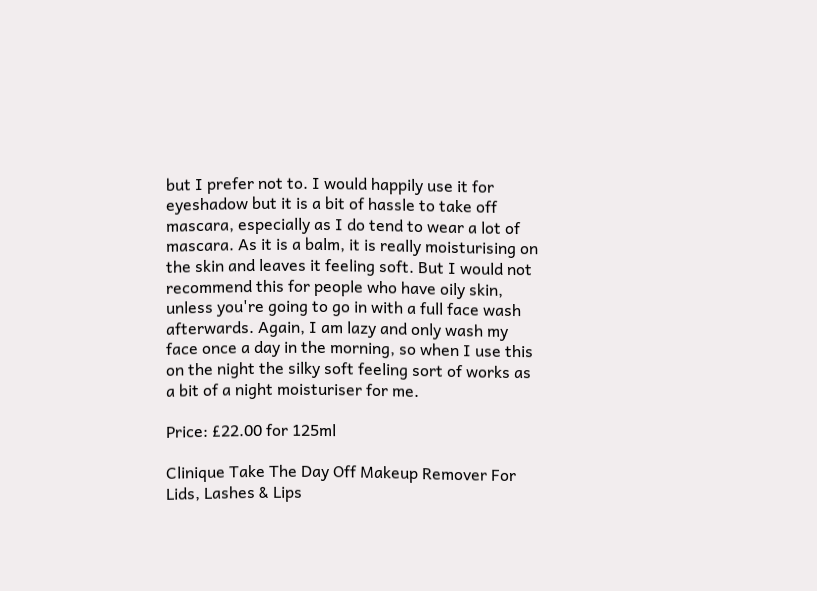but I prefer not to. I would happily use it for eyeshadow but it is a bit of hassle to take off mascara, especially as I do tend to wear a lot of mascara. As it is a balm, it is really moisturising on the skin and leaves it feeling soft. But I would not recommend this for people who have oily skin, unless you're going to go in with a full face wash afterwards. Again, I am lazy and only wash my face once a day in the morning, so when I use this on the night the silky soft feeling sort of works as a bit of a night moisturiser for me.

Price: £22.00 for 125ml

Clinique Take The Day Off Makeup Remover For Lids, Lashes & Lips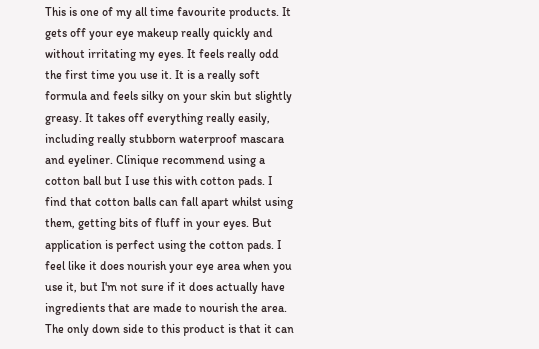This is one of my all time favourite products. It gets off your eye makeup really quickly and without irritating my eyes. It feels really odd the first time you use it. It is a really soft formula and feels silky on your skin but slightly greasy. It takes off everything really easily, including really stubborn waterproof mascara and eyeliner. Clinique recommend using a cotton ball but I use this with cotton pads. I find that cotton balls can fall apart whilst using them, getting bits of fluff in your eyes. But application is perfect using the cotton pads. I feel like it does nourish your eye area when you use it, but I'm not sure if it does actually have ingredients that are made to nourish the area. The only down side to this product is that it can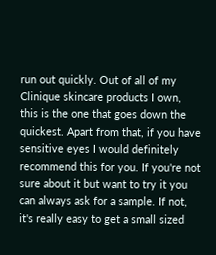run out quickly. Out of all of my Clinique skincare products I own, this is the one that goes down the quickest. Apart from that, if you have sensitive eyes I would definitely recommend this for you. If you're not sure about it but want to try it you can always ask for a sample. If not, it's really easy to get a small sized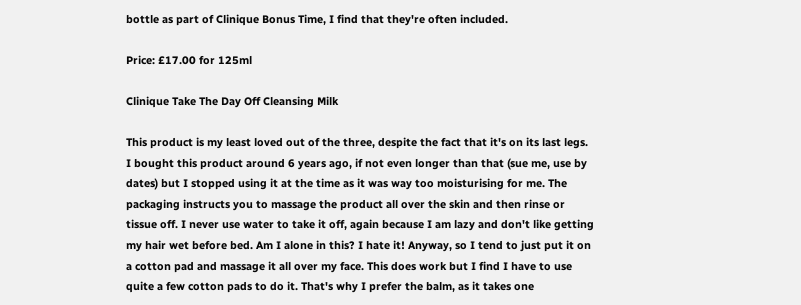bottle as part of Clinique Bonus Time, I find that they're often included.

Price: £17.00 for 125ml

Clinique Take The Day Off Cleansing Milk

This product is my least loved out of the three, despite the fact that it's on its last legs. I bought this product around 6 years ago, if not even longer than that (sue me, use by dates) but I stopped using it at the time as it was way too moisturising for me. The packaging instructs you to massage the product all over the skin and then rinse or tissue off. I never use water to take it off, again because I am lazy and don't like getting my hair wet before bed. Am I alone in this? I hate it! Anyway, so I tend to just put it on a cotton pad and massage it all over my face. This does work but I find I have to use quite a few cotton pads to do it. That's why I prefer the balm, as it takes one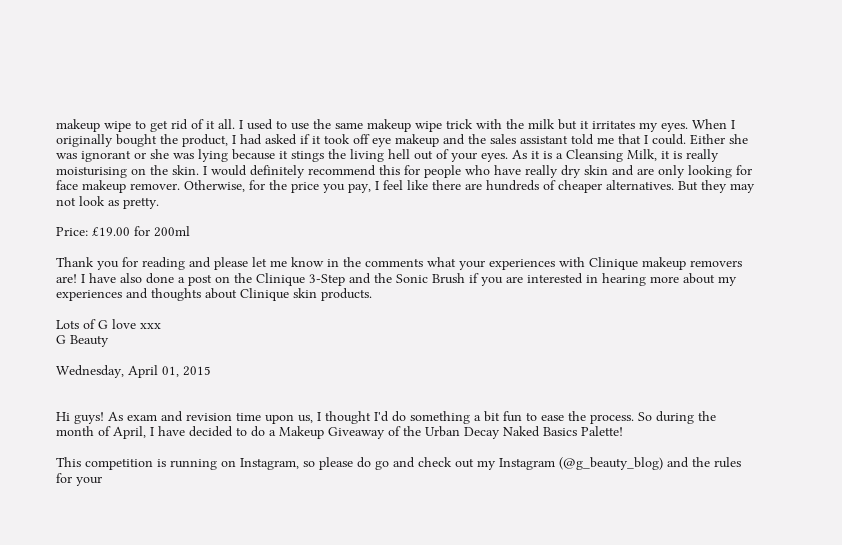makeup wipe to get rid of it all. I used to use the same makeup wipe trick with the milk but it irritates my eyes. When I originally bought the product, I had asked if it took off eye makeup and the sales assistant told me that I could. Either she was ignorant or she was lying because it stings the living hell out of your eyes. As it is a Cleansing Milk, it is really moisturising on the skin. I would definitely recommend this for people who have really dry skin and are only looking for face makeup remover. Otherwise, for the price you pay, I feel like there are hundreds of cheaper alternatives. But they may not look as pretty.

Price: £19.00 for 200ml

Thank you for reading and please let me know in the comments what your experiences with Clinique makeup removers are! I have also done a post on the Clinique 3-Step and the Sonic Brush if you are interested in hearing more about my experiences and thoughts about Clinique skin products.

Lots of G love xxx
G Beauty

Wednesday, April 01, 2015


Hi guys! As exam and revision time upon us, I thought I'd do something a bit fun to ease the process. So during the month of April, I have decided to do a Makeup Giveaway of the Urban Decay Naked Basics Palette!

This competition is running on Instagram, so please do go and check out my Instagram (@g_beauty_blog) and the rules for your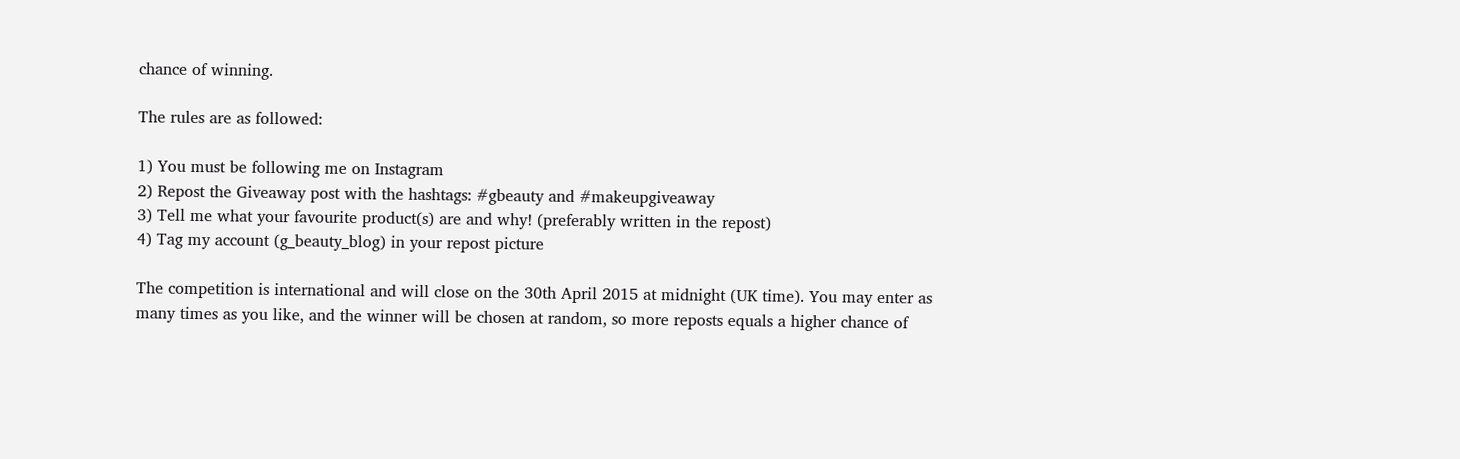chance of winning.

The rules are as followed:

1) You must be following me on Instagram
2) Repost the Giveaway post with the hashtags: #gbeauty and #makeupgiveaway
3) Tell me what your favourite product(s) are and why! (preferably written in the repost)
4) Tag my account (g_beauty_blog) in your repost picture

The competition is international and will close on the 30th April 2015 at midnight (UK time). You may enter as many times as you like, and the winner will be chosen at random, so more reposts equals a higher chance of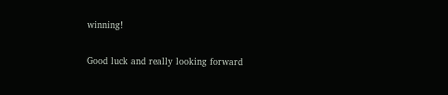winning!

Good luck and really looking forward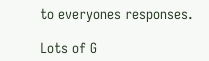to everyones responses.

Lots of G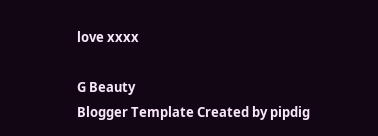love xxxx

G Beauty
Blogger Template Created by pipdig